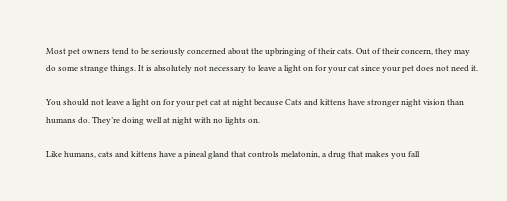Most pet owners tend to be seriously concerned about the upbringing of their cats. Out of their concern, they may do some strange things. It is absolutely not necessary to leave a light on for your cat since your pet does not need it.

You should not leave a light on for your pet cat at night because Cats and kittens have stronger night vision than humans do. They’re doing well at night with no lights on.

Like humans, cats and kittens have a pineal gland that controls melatonin, a drug that makes you fall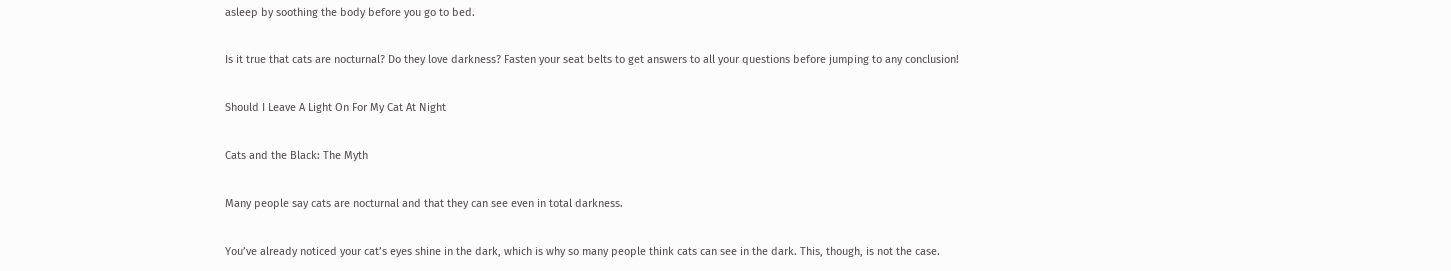asleep by soothing the body before you go to bed.

Is it true that cats are nocturnal? Do they love darkness? Fasten your seat belts to get answers to all your questions before jumping to any conclusion!

Should I Leave A Light On For My Cat At Night

Cats and the Black: The Myth

Many people say cats are nocturnal and that they can see even in total darkness.

You’ve already noticed your cat’s eyes shine in the dark, which is why so many people think cats can see in the dark. This, though, is not the case.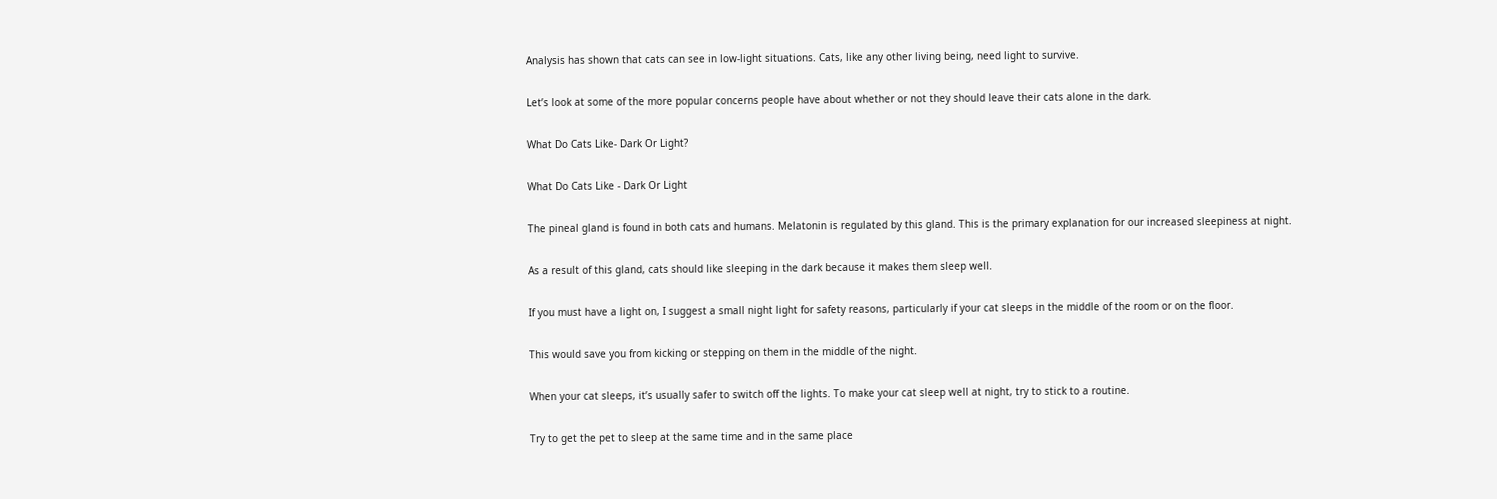Analysis has shown that cats can see in low-light situations. Cats, like any other living being, need light to survive.

Let’s look at some of the more popular concerns people have about whether or not they should leave their cats alone in the dark.

What Do Cats Like- Dark Or Light?

What Do Cats Like - Dark Or Light

The pineal gland is found in both cats and humans. Melatonin is regulated by this gland. This is the primary explanation for our increased sleepiness at night.

As a result of this gland, cats should like sleeping in the dark because it makes them sleep well.

If you must have a light on, I suggest a small night light for safety reasons, particularly if your cat sleeps in the middle of the room or on the floor.

This would save you from kicking or stepping on them in the middle of the night.

When your cat sleeps, it’s usually safer to switch off the lights. To make your cat sleep well at night, try to stick to a routine.

Try to get the pet to sleep at the same time and in the same place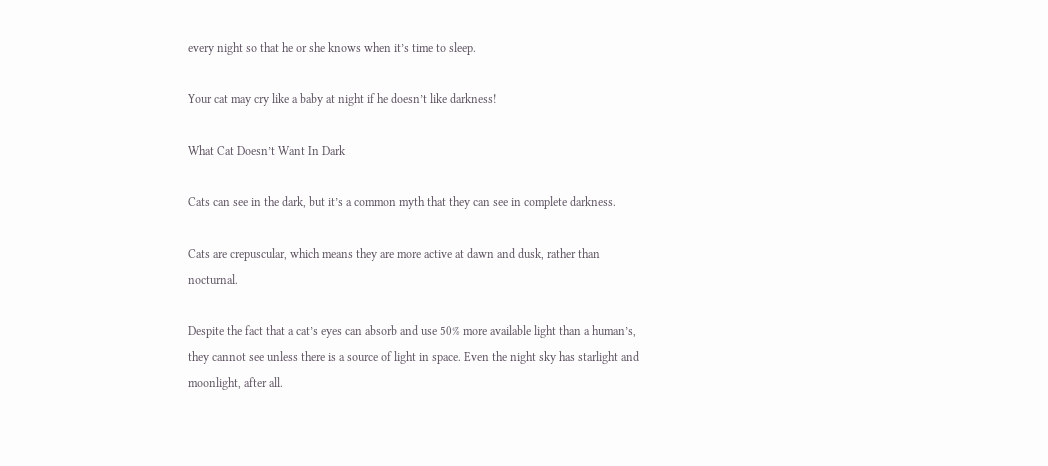every night so that he or she knows when it’s time to sleep.

Your cat may cry like a baby at night if he doesn’t like darkness!

What Cat Doesn’t Want In Dark

Cats can see in the dark, but it’s a common myth that they can see in complete darkness.

Cats are crepuscular, which means they are more active at dawn and dusk, rather than nocturnal.

Despite the fact that a cat’s eyes can absorb and use 50% more available light than a human’s, they cannot see unless there is a source of light in space. Even the night sky has starlight and moonlight, after all.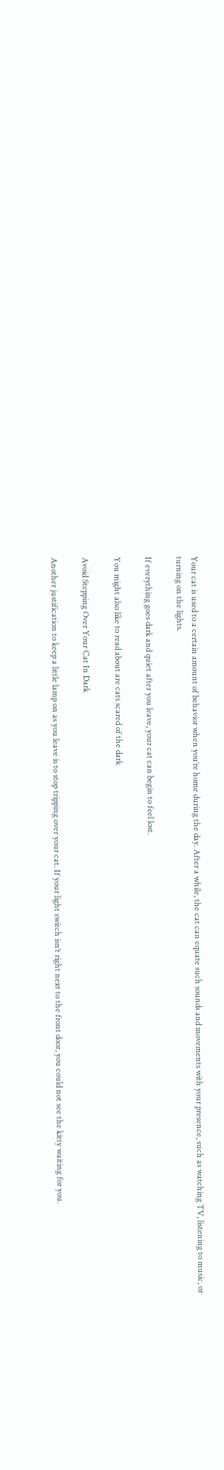Your cat is used to a certain amount of behavior when you’re home during the day. After a while, the cat can equate such sounds and movements with your presence, such as watching TV, listening to music, or turning on the lights.

If everything goes dark and quiet after you leave, your cat can begin to feel lost.

You might also like to read about are cats scared of the dark

Avoid Stepping Over Your Cat In Dark

Another justification to keep a little lamp on as you leave is to stop tripping over your cat. If your light switch isn’t right next to the front door, you could not see the kitty waiting for you.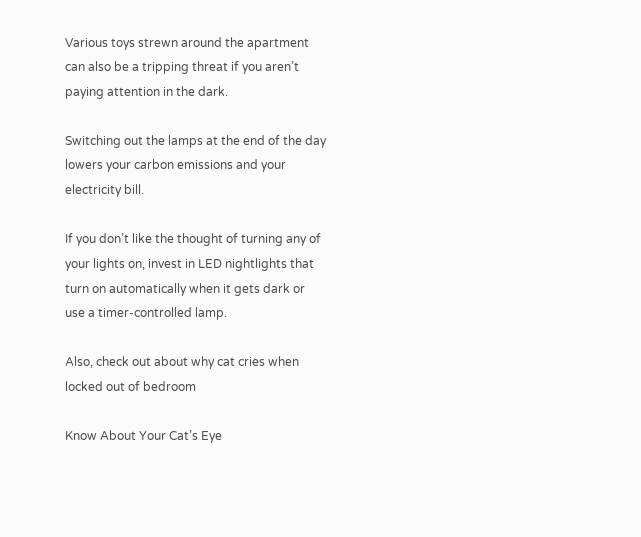Various toys strewn around the apartment can also be a tripping threat if you aren’t paying attention in the dark.

Switching out the lamps at the end of the day lowers your carbon emissions and your electricity bill.

If you don’t like the thought of turning any of your lights on, invest in LED nightlights that turn on automatically when it gets dark or use a timer-controlled lamp.

Also, check out about why cat cries when locked out of bedroom

Know About Your Cat’s Eye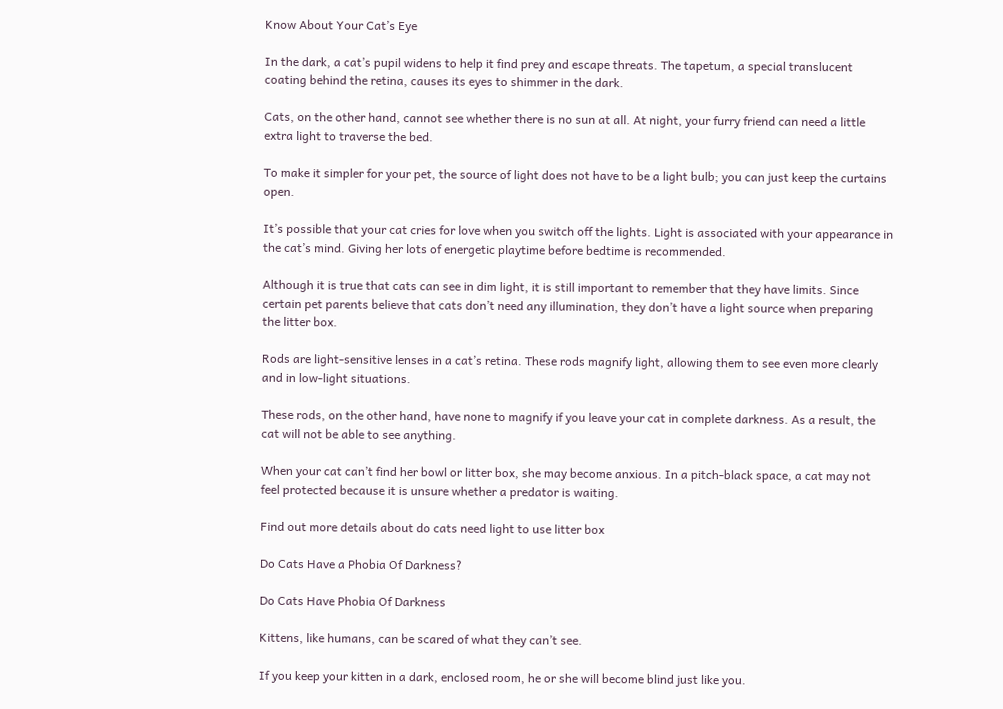Know About Your Cat’s Eye

In the dark, a cat’s pupil widens to help it find prey and escape threats. The tapetum, a special translucent coating behind the retina, causes its eyes to shimmer in the dark.

Cats, on the other hand, cannot see whether there is no sun at all. At night, your furry friend can need a little extra light to traverse the bed.

To make it simpler for your pet, the source of light does not have to be a light bulb; you can just keep the curtains open.

It’s possible that your cat cries for love when you switch off the lights. Light is associated with your appearance in the cat’s mind. Giving her lots of energetic playtime before bedtime is recommended.

Although it is true that cats can see in dim light, it is still important to remember that they have limits. Since certain pet parents believe that cats don’t need any illumination, they don’t have a light source when preparing the litter box.

Rods are light-sensitive lenses in a cat’s retina. These rods magnify light, allowing them to see even more clearly and in low-light situations.

These rods, on the other hand, have none to magnify if you leave your cat in complete darkness. As a result, the cat will not be able to see anything.

When your cat can’t find her bowl or litter box, she may become anxious. In a pitch-black space, a cat may not feel protected because it is unsure whether a predator is waiting.

Find out more details about do cats need light to use litter box

Do Cats Have a Phobia Of Darkness?

Do Cats Have Phobia Of Darkness

Kittens, like humans, can be scared of what they can’t see.

If you keep your kitten in a dark, enclosed room, he or she will become blind just like you.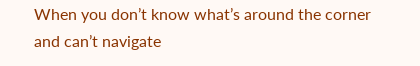When you don’t know what’s around the corner and can’t navigate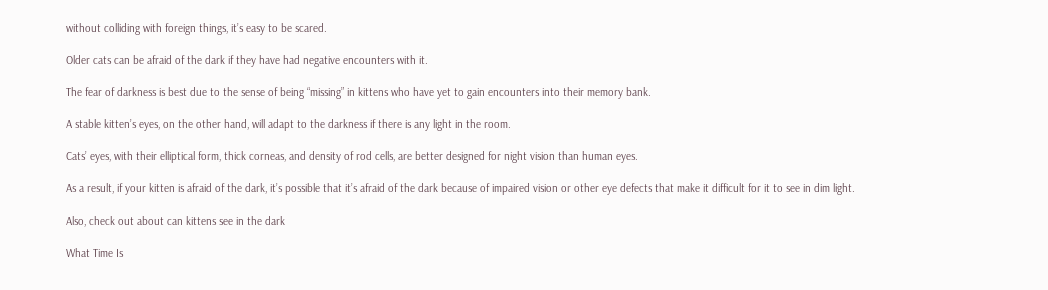without colliding with foreign things, it’s easy to be scared.

Older cats can be afraid of the dark if they have had negative encounters with it.

The fear of darkness is best due to the sense of being “missing” in kittens who have yet to gain encounters into their memory bank.

A stable kitten’s eyes, on the other hand, will adapt to the darkness if there is any light in the room.

Cats’ eyes, with their elliptical form, thick corneas, and density of rod cells, are better designed for night vision than human eyes.

As a result, if your kitten is afraid of the dark, it’s possible that it’s afraid of the dark because of impaired vision or other eye defects that make it difficult for it to see in dim light.

Also, check out about can kittens see in the dark

What Time Is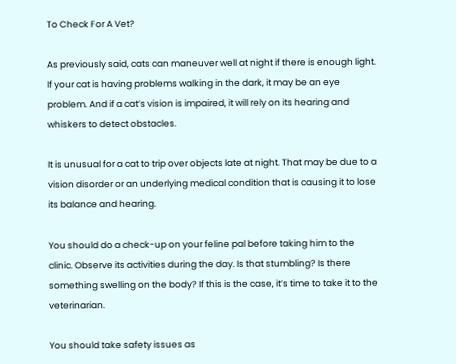To Check For A Vet?

As previously said, cats can maneuver well at night if there is enough light. If your cat is having problems walking in the dark, it may be an eye problem. And if a cat’s vision is impaired, it will rely on its hearing and whiskers to detect obstacles.

It is unusual for a cat to trip over objects late at night. That may be due to a vision disorder or an underlying medical condition that is causing it to lose its balance and hearing.

You should do a check-up on your feline pal before taking him to the clinic. Observe its activities during the day. Is that stumbling? Is there something swelling on the body? If this is the case, it’s time to take it to the veterinarian.

You should take safety issues as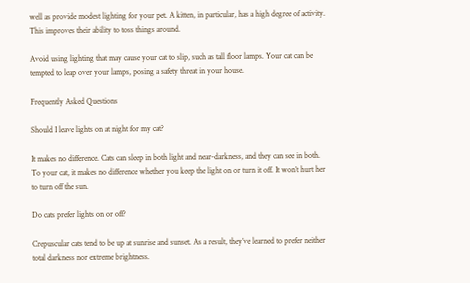well as provide modest lighting for your pet. A kitten, in particular, has a high degree of activity. This improves their ability to toss things around.

Avoid using lighting that may cause your cat to slip, such as tall floor lamps. Your cat can be tempted to leap over your lamps, posing a safety threat in your house.

Frequently Asked Questions

Should I leave lights on at night for my cat?

It makes no difference. Cats can sleep in both light and near-darkness, and they can see in both. To your cat, it makes no difference whether you keep the light on or turn it off. It won’t hurt her to turn off the sun.

Do cats prefer lights on or off?

Crepuscular cats tend to be up at sunrise and sunset. As a result, they’ve learned to prefer neither total darkness nor extreme brightness.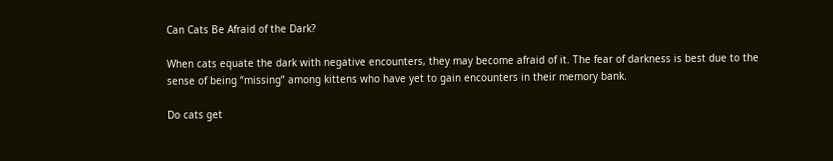Can Cats Be Afraid of the Dark?

When cats equate the dark with negative encounters, they may become afraid of it. The fear of darkness is best due to the sense of being “missing” among kittens who have yet to gain encounters in their memory bank.

Do cats get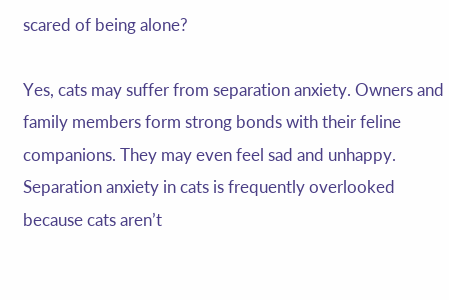scared of being alone?

Yes, cats may suffer from separation anxiety. Owners and family members form strong bonds with their feline companions. They may even feel sad and unhappy. Separation anxiety in cats is frequently overlooked because cats aren’t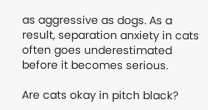as aggressive as dogs. As a result, separation anxiety in cats often goes underestimated before it becomes serious.

Are cats okay in pitch black?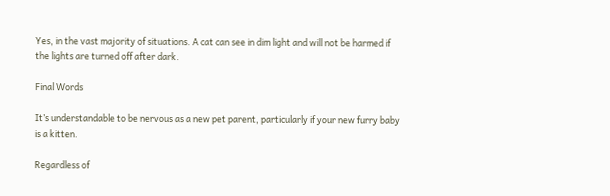Yes, in the vast majority of situations. A cat can see in dim light and will not be harmed if the lights are turned off after dark.

Final Words

It’s understandable to be nervous as a new pet parent, particularly if your new furry baby is a kitten.

Regardless of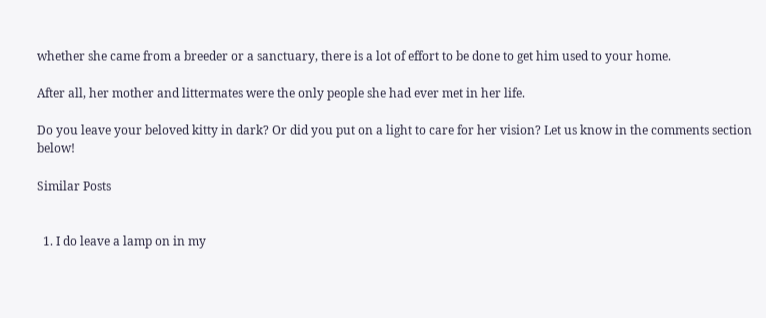whether she came from a breeder or a sanctuary, there is a lot of effort to be done to get him used to your home.

After all, her mother and littermates were the only people she had ever met in her life.

Do you leave your beloved kitty in dark? Or did you put on a light to care for her vision? Let us know in the comments section below!

Similar Posts


  1. I do leave a lamp on in my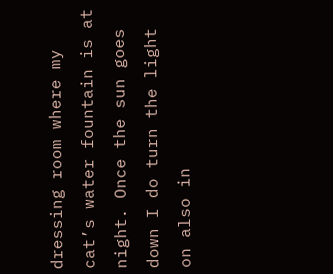dressing room where my cat’s water fountain is at night. Once the sun goes down I do turn the light on also in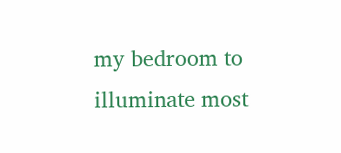my bedroom to illuminate most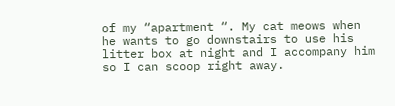of my “apartment “. My cat meows when he wants to go downstairs to use his litter box at night and I accompany him so I can scoop right away.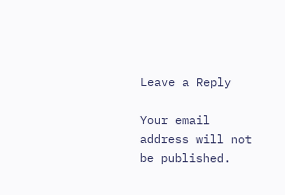Leave a Reply

Your email address will not be published.